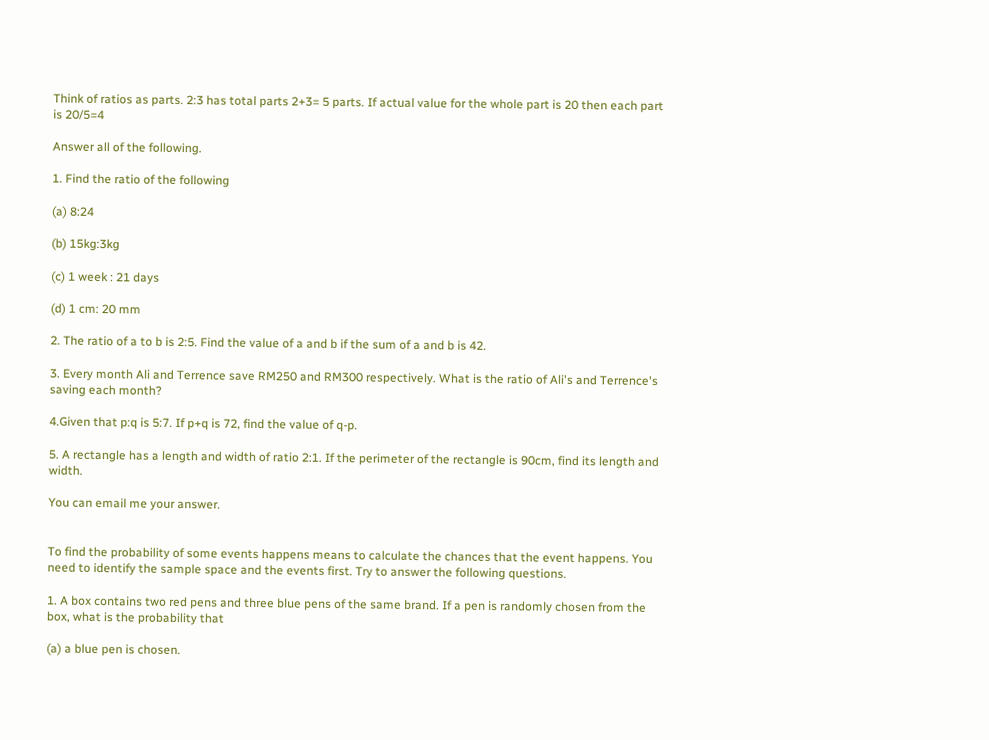Think of ratios as parts. 2:3 has total parts 2+3= 5 parts. If actual value for the whole part is 20 then each part is 20/5=4

Answer all of the following.

1. Find the ratio of the following

(a) 8:24

(b) 15kg:3kg

(c) 1 week : 21 days

(d) 1 cm: 20 mm

2. The ratio of a to b is 2:5. Find the value of a and b if the sum of a and b is 42.

3. Every month Ali and Terrence save RM250 and RM300 respectively. What is the ratio of Ali's and Terrence's saving each month?

4.Given that p:q is 5:7. If p+q is 72, find the value of q-p.

5. A rectangle has a length and width of ratio 2:1. If the perimeter of the rectangle is 90cm, find its length and width.

You can email me your answer.


To find the probability of some events happens means to calculate the chances that the event happens. You need to identify the sample space and the events first. Try to answer the following questions.

1. A box contains two red pens and three blue pens of the same brand. If a pen is randomly chosen from the box, what is the probability that

(a) a blue pen is chosen.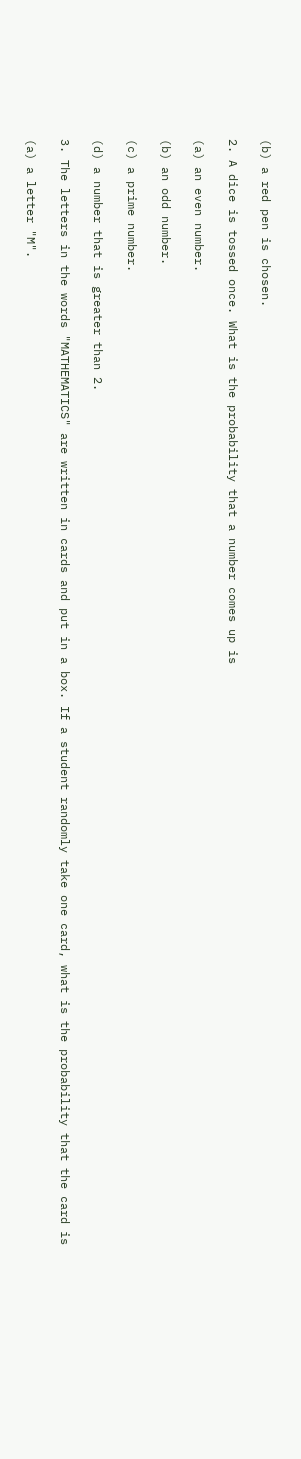(b) a red pen is chosen.

2. A dice is tossed once. What is the probability that a number comes up is

(a) an even number.

(b) an odd number.

(c) a prime number.

(d) a number that is greater than 2.

3. The letters in the words "MATHEMATICS" are written in cards and put in a box. If a student randomly take one card, what is the probability that the card is

(a) a letter "M".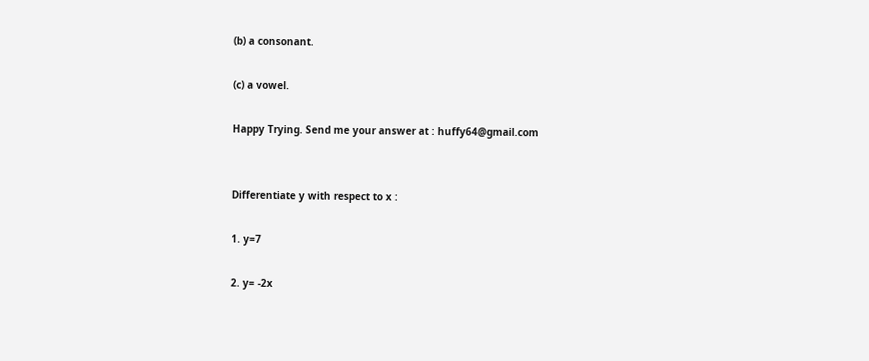(b) a consonant.

(c) a vowel.

Happy Trying. Send me your answer at : huffy64@gmail.com


Differentiate y with respect to x :

1. y=7

2. y= -2x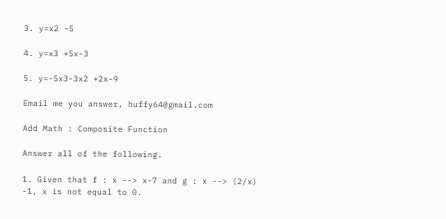3. y=x2 -5

4. y=x3 +5x-3

5. y=-5x3-3x2 +2x-9

Email me you answer, huffy64@gmail.com

Add Math : Composite Function

Answer all of the following.

1. Given that f : x --> x-7 and g : x --> (2/x) -1, x is not equal to 0.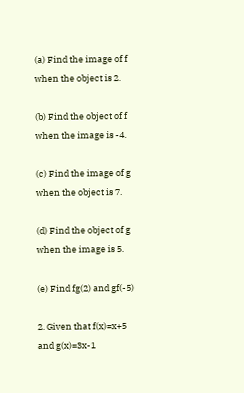(a) Find the image of f when the object is 2.

(b) Find the object of f when the image is -4.

(c) Find the image of g when the object is 7.

(d) Find the object of g when the image is 5.

(e) Find fg(2) and gf(-5)

2. Given that f(x)=x+5 and g(x)=3x-1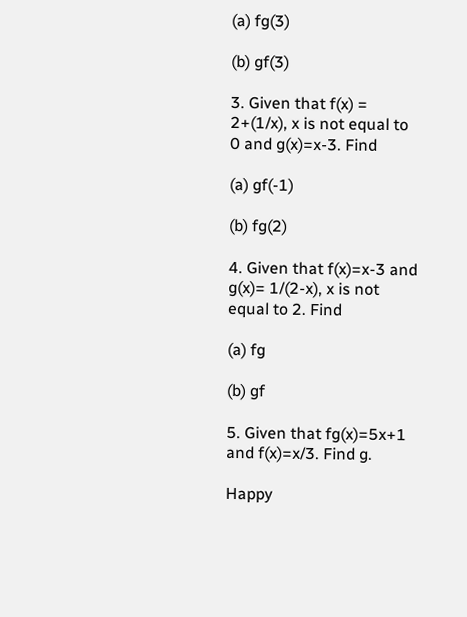(a) fg(3)

(b) gf(3)

3. Given that f(x) = 2+(1/x), x is not equal to 0 and g(x)=x-3. Find

(a) gf(-1)

(b) fg(2)

4. Given that f(x)=x-3 and g(x)= 1/(2-x), x is not equal to 2. Find

(a) fg

(b) gf

5. Given that fg(x)=5x+1 and f(x)=x/3. Find g.

Happy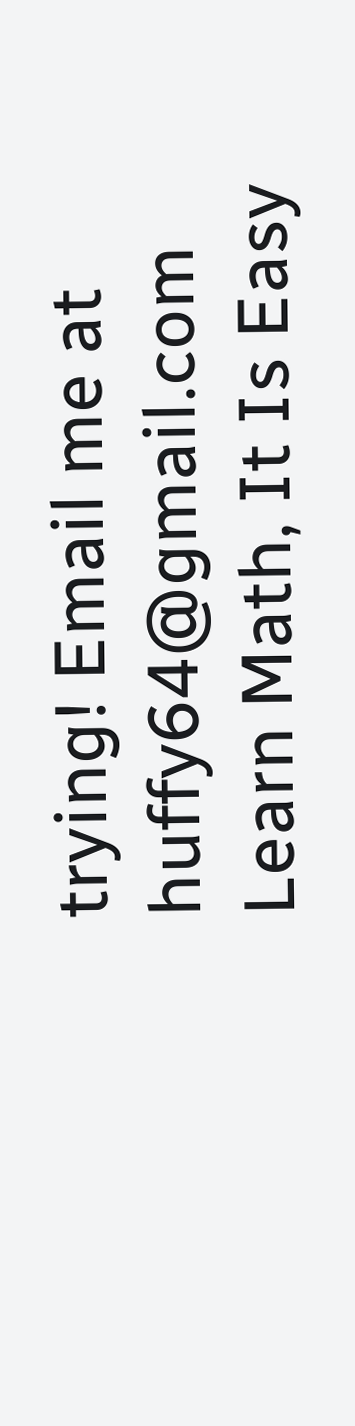trying! Email me at huffy64@gmail.com
Learn Math, It Is Easy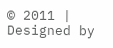© 2011 | Designed by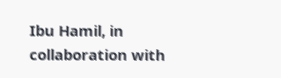Ibu Hamil, in collaboration with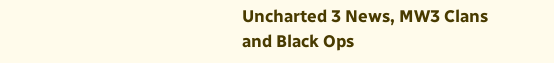Uncharted 3 News, MW3 Clans and Black Ops